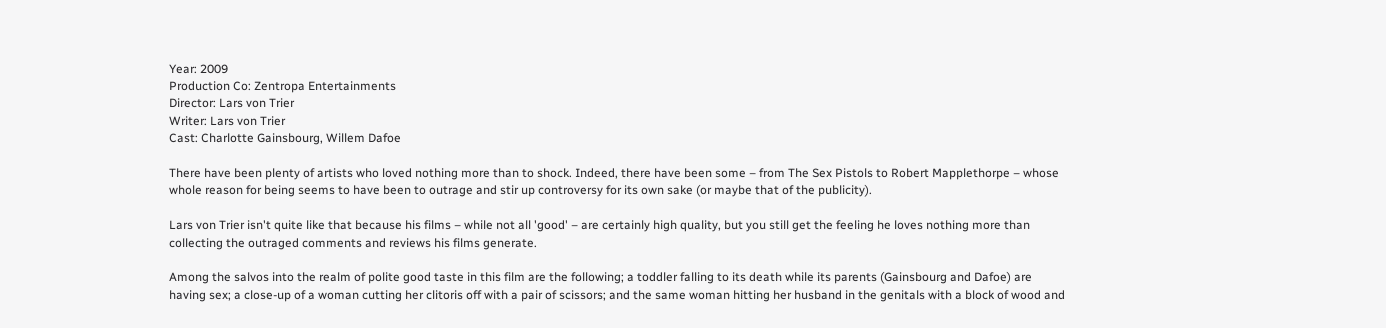Year: 2009
Production Co: Zentropa Entertainments
Director: Lars von Trier
Writer: Lars von Trier
Cast: Charlotte Gainsbourg, Willem Dafoe

There have been plenty of artists who loved nothing more than to shock. Indeed, there have been some – from The Sex Pistols to Robert Mapplethorpe – whose whole reason for being seems to have been to outrage and stir up controversy for its own sake (or maybe that of the publicity).

Lars von Trier isn't quite like that because his films – while not all 'good' – are certainly high quality, but you still get the feeling he loves nothing more than collecting the outraged comments and reviews his films generate.

Among the salvos into the realm of polite good taste in this film are the following; a toddler falling to its death while its parents (Gainsbourg and Dafoe) are having sex; a close-up of a woman cutting her clitoris off with a pair of scissors; and the same woman hitting her husband in the genitals with a block of wood and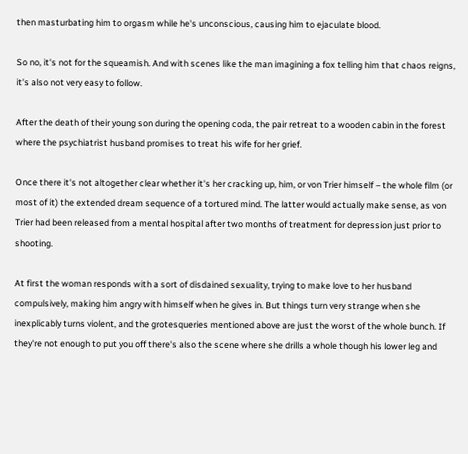then masturbating him to orgasm while he's unconscious, causing him to ejaculate blood.

So no, it's not for the squeamish. And with scenes like the man imagining a fox telling him that chaos reigns, it's also not very easy to follow.

After the death of their young son during the opening coda, the pair retreat to a wooden cabin in the forest where the psychiatrist husband promises to treat his wife for her grief.

Once there it's not altogether clear whether it's her cracking up, him, or von Trier himself – the whole film (or most of it) the extended dream sequence of a tortured mind. The latter would actually make sense, as von Trier had been released from a mental hospital after two months of treatment for depression just prior to shooting.

At first the woman responds with a sort of disdained sexuality, trying to make love to her husband compulsively, making him angry with himself when he gives in. But things turn very strange when she inexplicably turns violent, and the grotesqueries mentioned above are just the worst of the whole bunch. If they're not enough to put you off there's also the scene where she drills a whole though his lower leg and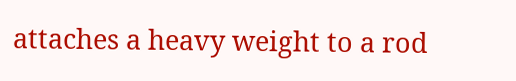attaches a heavy weight to a rod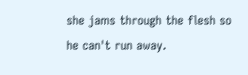she jams through the flesh so he can't run away.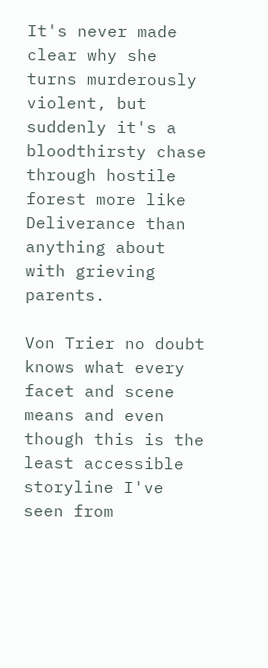It's never made clear why she turns murderously violent, but suddenly it's a bloodthirsty chase through hostile forest more like Deliverance than anything about with grieving parents.

Von Trier no doubt knows what every facet and scene means and even though this is the least accessible storyline I've seen from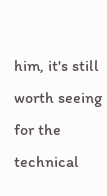him, it's still worth seeing for the technical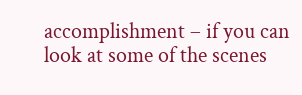accomplishment – if you can look at some of the scenes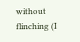without flinching (I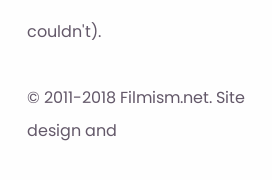couldn't).

© 2011-2018 Filmism.net. Site design and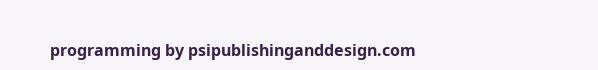programming by psipublishinganddesign.com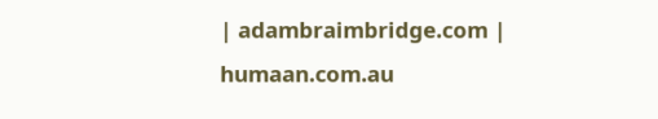| adambraimbridge.com | humaan.com.au